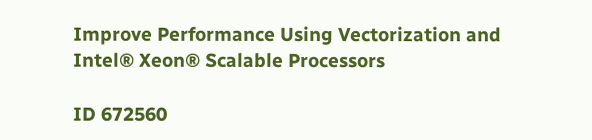Improve Performance Using Vectorization and Intel® Xeon® Scalable Processors

ID 672560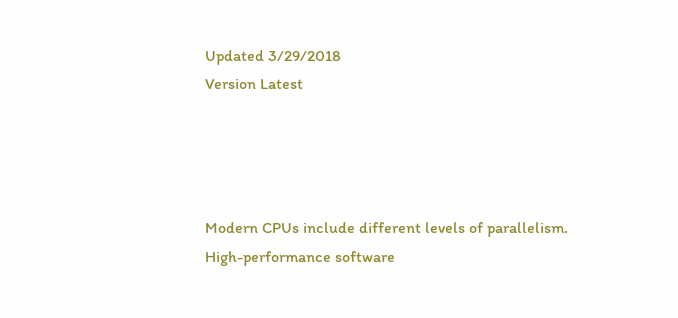Updated 3/29/2018
Version Latest




Modern CPUs include different levels of parallelism. High-performance software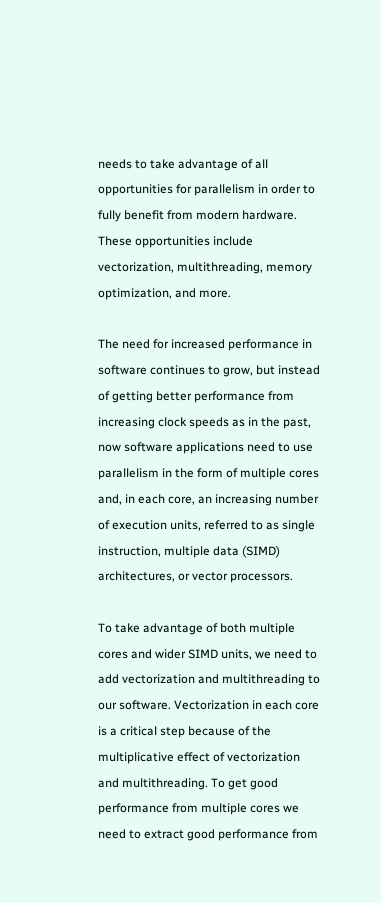needs to take advantage of all opportunities for parallelism in order to fully benefit from modern hardware. These opportunities include vectorization, multithreading, memory optimization, and more.

The need for increased performance in software continues to grow, but instead of getting better performance from increasing clock speeds as in the past, now software applications need to use parallelism in the form of multiple cores and, in each core, an increasing number of execution units, referred to as single instruction, multiple data (SIMD) architectures, or vector processors.

To take advantage of both multiple cores and wider SIMD units, we need to add vectorization and multithreading to our software. Vectorization in each core is a critical step because of the multiplicative effect of vectorization and multithreading. To get good performance from multiple cores we need to extract good performance from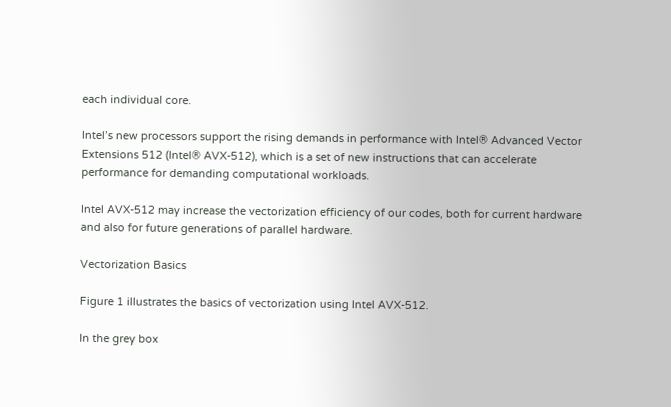each individual core.

Intel’s new processors support the rising demands in performance with Intel® Advanced Vector Extensions 512 (Intel® AVX-512), which is a set of new instructions that can accelerate performance for demanding computational workloads.

Intel AVX-512 may increase the vectorization efficiency of our codes, both for current hardware and also for future generations of parallel hardware.

Vectorization Basics

Figure 1 illustrates the basics of vectorization using Intel AVX-512.

In the grey box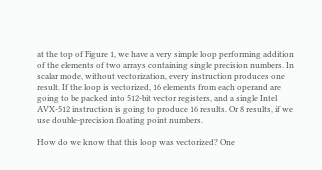at the top of Figure 1, we have a very simple loop performing addition of the elements of two arrays containing single precision numbers. In scalar mode, without vectorization, every instruction produces one result. If the loop is vectorized, 16 elements from each operand are going to be packed into 512-bit vector registers, and a single Intel AVX-512 instruction is going to produce 16 results. Or 8 results, if we use double-precision floating point numbers.

How do we know that this loop was vectorized? One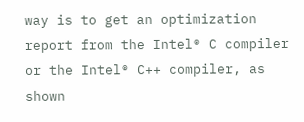way is to get an optimization report from the Intel® C compiler or the Intel® C++ compiler, as shown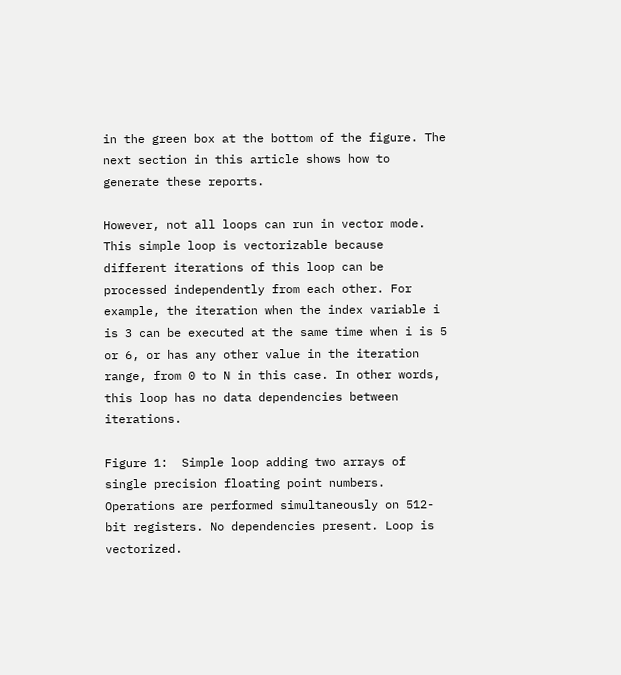in the green box at the bottom of the figure. The next section in this article shows how to generate these reports.

However, not all loops can run in vector mode. This simple loop is vectorizable because different iterations of this loop can be processed independently from each other. For example, the iteration when the index variable i is 3 can be executed at the same time when i is 5 or 6, or has any other value in the iteration range, from 0 to N in this case. In other words, this loop has no data dependencies between iterations.

Figure 1:  Simple loop adding two arrays of single precision floating point numbers. Operations are performed simultaneously on 512-bit registers. No dependencies present. Loop is vectorized.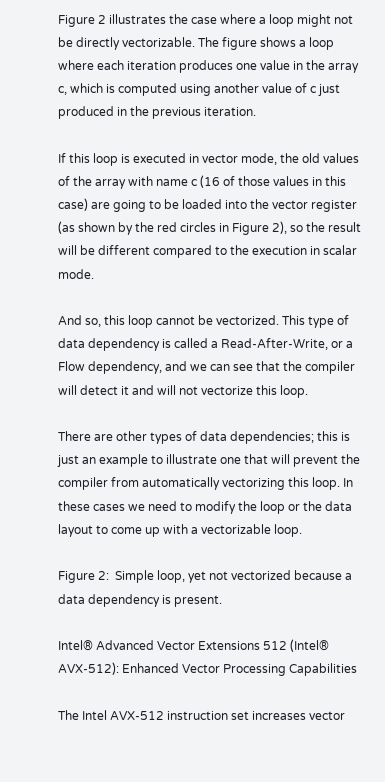Figure 2 illustrates the case where a loop might not be directly vectorizable. The figure shows a loop where each iteration produces one value in the array c, which is computed using another value of c just produced in the previous iteration.

If this loop is executed in vector mode, the old values of the array with name c (16 of those values in this case) are going to be loaded into the vector register (as shown by the red circles in Figure 2), so the result will be different compared to the execution in scalar mode.

And so, this loop cannot be vectorized. This type of data dependency is called a Read-After-Write, or a Flow dependency, and we can see that the compiler will detect it and will not vectorize this loop.

There are other types of data dependencies; this is just an example to illustrate one that will prevent the compiler from automatically vectorizing this loop. In these cases we need to modify the loop or the data layout to come up with a vectorizable loop.

Figure 2:  Simple loop, yet not vectorized because a data dependency is present.

Intel® Advanced Vector Extensions 512 (Intel® AVX-512): Enhanced Vector Processing Capabilities

The Intel AVX-512 instruction set increases vector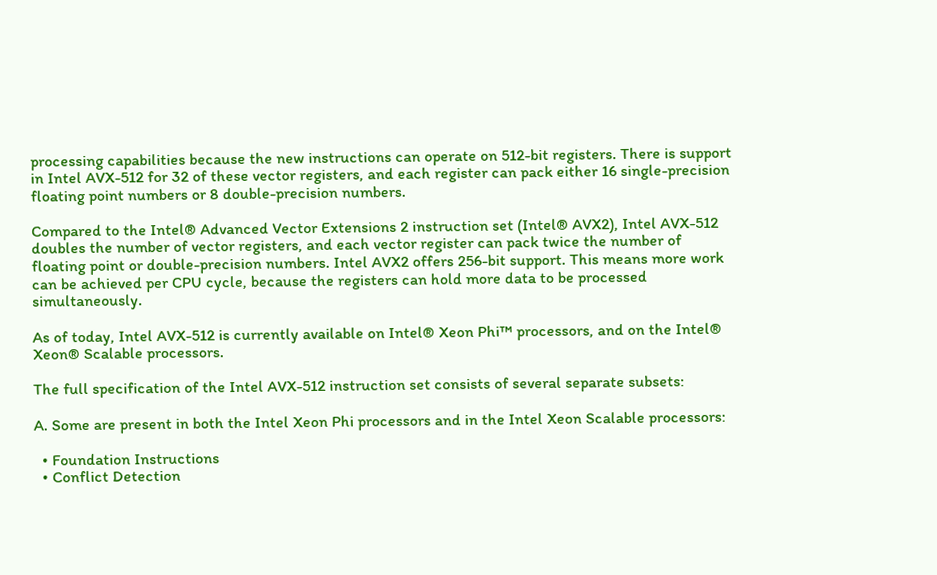processing capabilities because the new instructions can operate on 512-bit registers. There is support in Intel AVX-512 for 32 of these vector registers, and each register can pack either 16 single-precision floating point numbers or 8 double-precision numbers.

Compared to the Intel® Advanced Vector Extensions 2 instruction set (Intel® AVX2), Intel AVX-512 doubles the number of vector registers, and each vector register can pack twice the number of floating point or double-precision numbers. Intel AVX2 offers 256-bit support. This means more work can be achieved per CPU cycle, because the registers can hold more data to be processed simultaneously.

As of today, Intel AVX-512 is currently available on Intel® Xeon Phi™ processors, and on the Intel® Xeon® Scalable processors.

The full specification of the Intel AVX-512 instruction set consists of several separate subsets:

A. Some are present in both the Intel Xeon Phi processors and in the Intel Xeon Scalable processors:

  • Foundation Instructions
  • Conflict Detection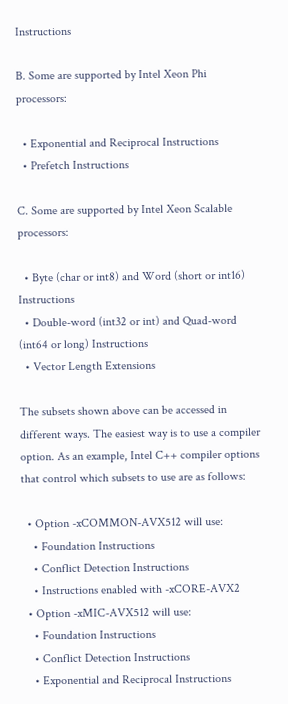Instructions

B. Some are supported by Intel Xeon Phi processors:

  • Exponential and Reciprocal Instructions
  • Prefetch Instructions

C. Some are supported by Intel Xeon Scalable processors:

  • Byte (char or int8) and Word (short or int16) Instructions
  • Double-word (int32 or int) and Quad-word (int64 or long) Instructions
  • Vector Length Extensions

The subsets shown above can be accessed in different ways. The easiest way is to use a compiler option. As an example, Intel C++ compiler options that control which subsets to use are as follows:

  • Option -xCOMMON-AVX512 will use:
    • Foundation Instructions
    • Conflict Detection Instructions
    • Instructions enabled with -xCORE-AVX2
  • Option -xMIC-AVX512 will use:
    • Foundation Instructions
    • Conflict Detection Instructions
    • Exponential and Reciprocal Instructions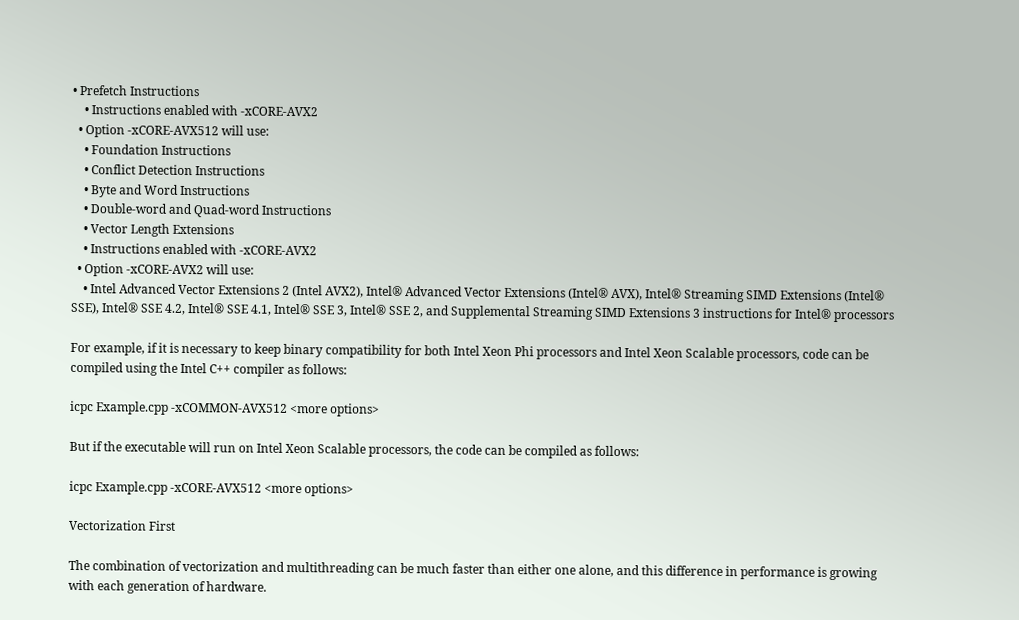• Prefetch Instructions
    • Instructions enabled with -xCORE-AVX2
  • Option -xCORE-AVX512 will use:
    • Foundation Instructions
    • Conflict Detection Instructions
    • Byte and Word Instructions
    • Double-word and Quad-word Instructions
    • Vector Length Extensions
    • Instructions enabled with -xCORE-AVX2
  • Option -xCORE-AVX2 will use:
    • Intel Advanced Vector Extensions 2 (Intel AVX2), Intel® Advanced Vector Extensions (Intel® AVX), Intel® Streaming SIMD Extensions (Intel® SSE), Intel® SSE 4.2, Intel® SSE 4.1, Intel® SSE 3, Intel® SSE 2, and Supplemental Streaming SIMD Extensions 3 instructions for Intel® processors

For example, if it is necessary to keep binary compatibility for both Intel Xeon Phi processors and Intel Xeon Scalable processors, code can be compiled using the Intel C++ compiler as follows:

icpc Example.cpp -xCOMMON-AVX512 <more options>

But if the executable will run on Intel Xeon Scalable processors, the code can be compiled as follows:

icpc Example.cpp -xCORE-AVX512 <more options>

Vectorization First

The combination of vectorization and multithreading can be much faster than either one alone, and this difference in performance is growing with each generation of hardware.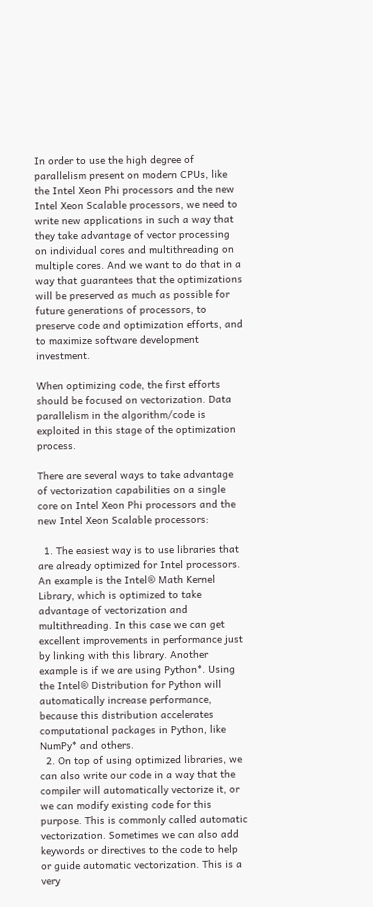In order to use the high degree of parallelism present on modern CPUs, like the Intel Xeon Phi processors and the new Intel Xeon Scalable processors, we need to write new applications in such a way that they take advantage of vector processing on individual cores and multithreading on multiple cores. And we want to do that in a way that guarantees that the optimizations will be preserved as much as possible for future generations of processors, to preserve code and optimization efforts, and to maximize software development investment.

When optimizing code, the first efforts should be focused on vectorization. Data parallelism in the algorithm/code is exploited in this stage of the optimization process.

There are several ways to take advantage of vectorization capabilities on a single core on Intel Xeon Phi processors and the new Intel Xeon Scalable processors:

  1. The easiest way is to use libraries that are already optimized for Intel processors. An example is the Intel® Math Kernel Library, which is optimized to take advantage of vectorization and multithreading. In this case we can get excellent improvements in performance just by linking with this library. Another example is if we are using Python*. Using the Intel® Distribution for Python will automatically increase performance, because this distribution accelerates computational packages in Python, like NumPy* and others.
  2. On top of using optimized libraries, we can also write our code in a way that the compiler will automatically vectorize it, or we can modify existing code for this purpose. This is commonly called automatic vectorization. Sometimes we can also add keywords or directives to the code to help or guide automatic vectorization. This is a very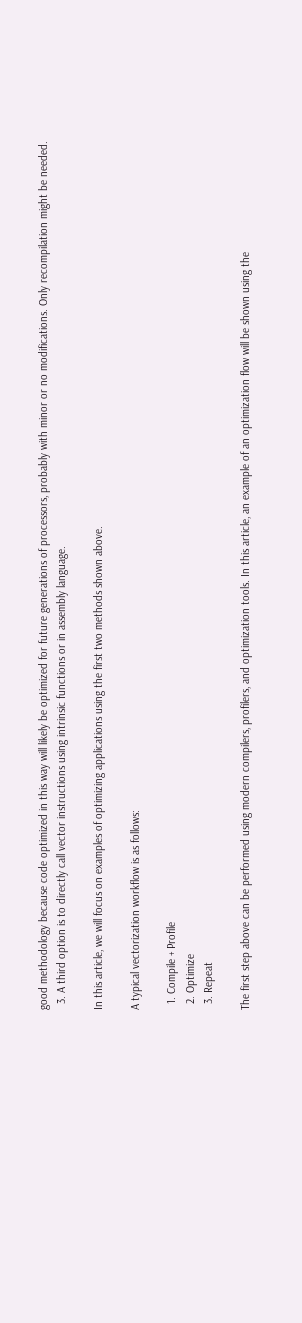good methodology because code optimized in this way will likely be optimized for future generations of processors, probably with minor or no modifications. Only recompilation might be needed.
  3. A third option is to directly call vector instructions using intrinsic functions or in assembly language.

In this article, we will focus on examples of optimizing applications using the first two methods shown above.

A typical vectorization workflow is as follows:

  1. Compile + Profile
  2. Optimize
  3. Repeat

The first step above can be performed using modern compilers, profilers, and optimization tools. In this article, an example of an optimization flow will be shown using the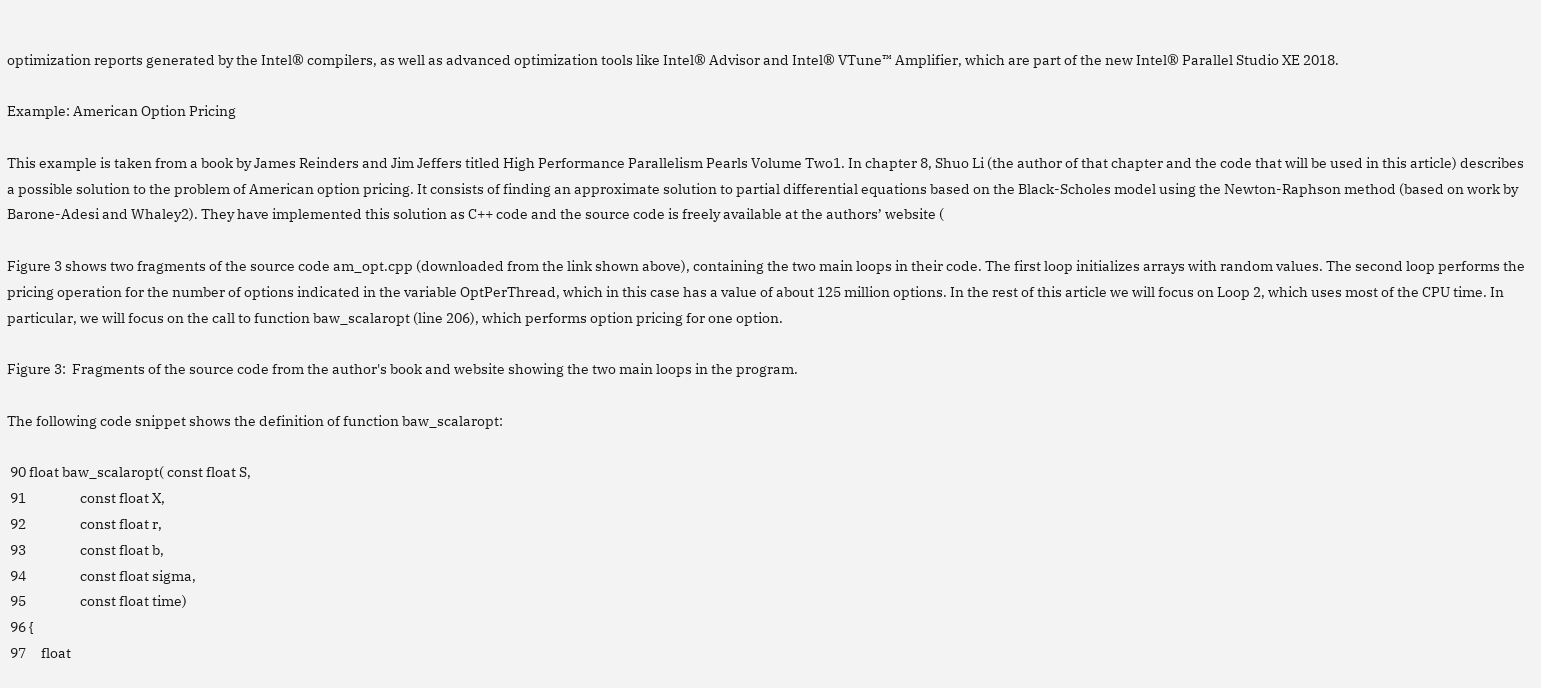optimization reports generated by the Intel® compilers, as well as advanced optimization tools like Intel® Advisor and Intel® VTune™ Amplifier, which are part of the new Intel® Parallel Studio XE 2018.

Example: American Option Pricing

This example is taken from a book by James Reinders and Jim Jeffers titled High Performance Parallelism Pearls Volume Two1. In chapter 8, Shuo Li (the author of that chapter and the code that will be used in this article) describes a possible solution to the problem of American option pricing. It consists of finding an approximate solution to partial differential equations based on the Black-Scholes model using the Newton-Raphson method (based on work by Barone-Adesi and Whaley2). They have implemented this solution as C++ code and the source code is freely available at the authors’ website (

Figure 3 shows two fragments of the source code am_opt.cpp (downloaded from the link shown above), containing the two main loops in their code. The first loop initializes arrays with random values. The second loop performs the pricing operation for the number of options indicated in the variable OptPerThread, which in this case has a value of about 125 million options. In the rest of this article we will focus on Loop 2, which uses most of the CPU time. In particular, we will focus on the call to function baw_scalaropt (line 206), which performs option pricing for one option.

Figure 3:  Fragments of the source code from the author's book and website showing the two main loops in the program.

The following code snippet shows the definition of function baw_scalaropt:

 90 float baw_scalaropt( const float S,
 91                  const float X,
 92                  const float r,
 93                  const float b,
 94                  const float sigma,
 95                  const float time)
 96 {
 97     float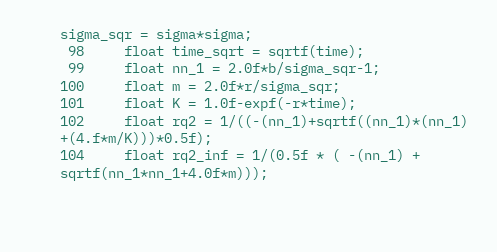sigma_sqr = sigma*sigma;
 98     float time_sqrt = sqrtf(time);
 99     float nn_1 = 2.0f*b/sigma_sqr-1;
100     float m = 2.0f*r/sigma_sqr;
101     float K = 1.0f-expf(-r*time);
102     float rq2 = 1/((-(nn_1)+sqrtf((nn_1)*(nn_1) +(4.f*m/K)))*0.5f);
104     float rq2_inf = 1/(0.5f * ( -(nn_1) + sqrtf(nn_1*nn_1+4.0f*m)));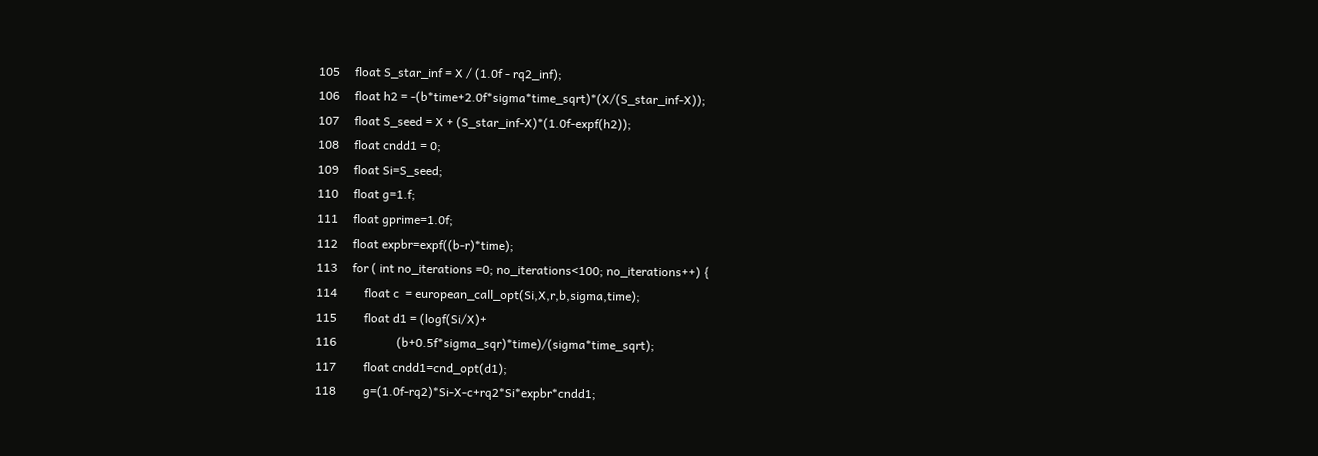105     float S_star_inf = X / (1.0f - rq2_inf);
106     float h2 = -(b*time+2.0f*sigma*time_sqrt)*(X/(S_star_inf-X));
107     float S_seed = X + (S_star_inf-X)*(1.0f-expf(h2));
108     float cndd1 = 0;
109     float Si=S_seed;
110     float g=1.f;
111     float gprime=1.0f;
112     float expbr=expf((b-r)*time);
113     for ( int no_iterations =0; no_iterations<100; no_iterations++) {
114         float c  = european_call_opt(Si,X,r,b,sigma,time);
115         float d1 = (logf(Si/X)+
116                    (b+0.5f*sigma_sqr)*time)/(sigma*time_sqrt);
117         float cndd1=cnd_opt(d1);
118         g=(1.0f-rq2)*Si-X-c+rq2*Si*expbr*cndd1;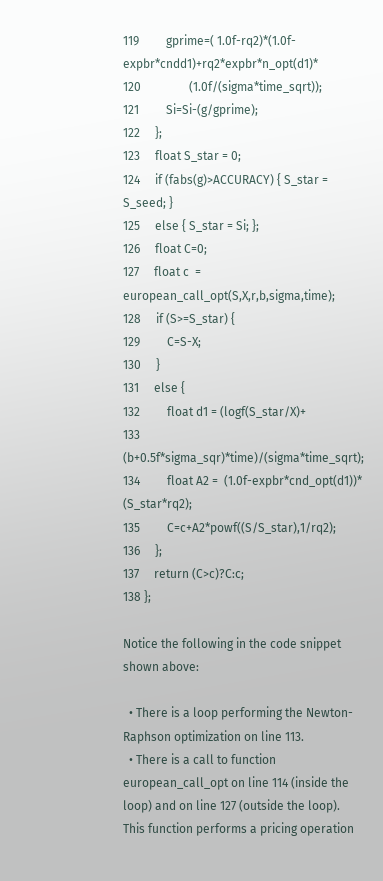119         gprime=( 1.0f-rq2)*(1.0f-expbr*cndd1)+rq2*expbr*n_opt(d1)*
120                (1.0f/(sigma*time_sqrt));
121         Si=Si-(g/gprime);
122     };
123     float S_star = 0;
124     if (fabs(g)>ACCURACY) { S_star = S_seed; }
125     else { S_star = Si; };
126     float C=0;
127     float c  = european_call_opt(S,X,r,b,sigma,time);
128     if (S>=S_star) {
129         C=S-X;
130     }
131     else {
132         float d1 = (logf(S_star/X)+
133                    (b+0.5f*sigma_sqr)*time)/(sigma*time_sqrt);
134         float A2 =  (1.0f-expbr*cnd_opt(d1))* (S_star*rq2);
135         C=c+A2*powf((S/S_star),1/rq2);
136     };
137     return (C>c)?C:c;
138 };

Notice the following in the code snippet shown above:

  • There is a loop performing the Newton-Raphson optimization on line 113.
  • There is a call to function european_call_opt on line 114 (inside the loop) and on line 127 (outside the loop). This function performs a pricing operation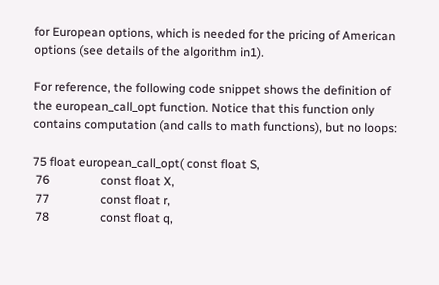for European options, which is needed for the pricing of American options (see details of the algorithm in1).

For reference, the following code snippet shows the definition of the european_call_opt function. Notice that this function only contains computation (and calls to math functions), but no loops:

75 float european_call_opt( const float S,
 76                 const float X,
 77                 const float r,
 78                 const float q,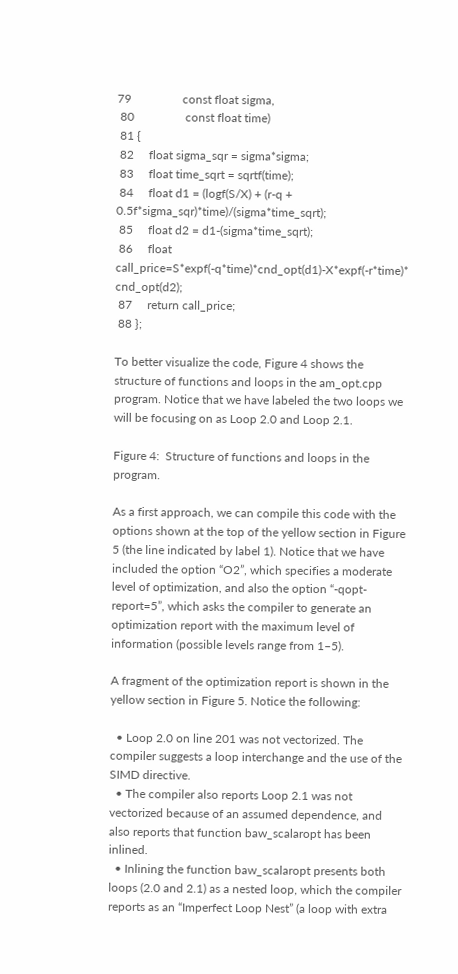79                 const float sigma,
 80                 const float time)
 81 {
 82     float sigma_sqr = sigma*sigma;
 83     float time_sqrt = sqrtf(time);
 84     float d1 = (logf(S/X) + (r-q + 0.5f*sigma_sqr)*time)/(sigma*time_sqrt);
 85     float d2 = d1-(sigma*time_sqrt);
 86     float call_price=S*expf(-q*time)*cnd_opt(d1)-X*expf(-r*time)* cnd_opt(d2);
 87     return call_price;
 88 };

To better visualize the code, Figure 4 shows the structure of functions and loops in the am_opt.cpp program. Notice that we have labeled the two loops we will be focusing on as Loop 2.0 and Loop 2.1.

Figure 4:  Structure of functions and loops in the program.

As a first approach, we can compile this code with the options shown at the top of the yellow section in Figure 5 (the line indicated by label 1). Notice that we have included the option “O2”, which specifies a moderate level of optimization, and also the option “-qopt-report=5”, which asks the compiler to generate an optimization report with the maximum level of information (possible levels range from 1–5).

A fragment of the optimization report is shown in the yellow section in Figure 5. Notice the following:

  • Loop 2.0 on line 201 was not vectorized. The compiler suggests a loop interchange and the use of the SIMD directive.
  • The compiler also reports Loop 2.1 was not vectorized because of an assumed dependence, and also reports that function baw_scalaropt has been inlined.
  • Inlining the function baw_scalaropt presents both loops (2.0 and 2.1) as a nested loop, which the compiler reports as an “Imperfect Loop Nest” (a loop with extra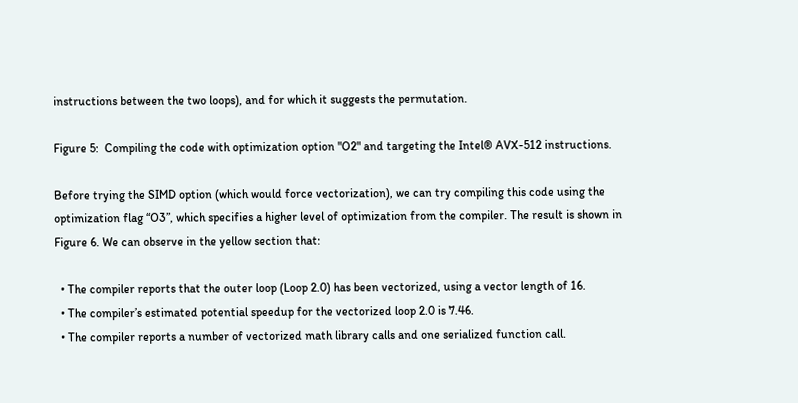instructions between the two loops), and for which it suggests the permutation.

Figure 5:  Compiling the code with optimization option "O2" and targeting the Intel® AVX-512 instructions.

Before trying the SIMD option (which would force vectorization), we can try compiling this code using the optimization flag “O3”, which specifies a higher level of optimization from the compiler. The result is shown in Figure 6. We can observe in the yellow section that:

  • The compiler reports that the outer loop (Loop 2.0) has been vectorized, using a vector length of 16.
  • The compiler’s estimated potential speedup for the vectorized loop 2.0 is 7.46.
  • The compiler reports a number of vectorized math library calls and one serialized function call.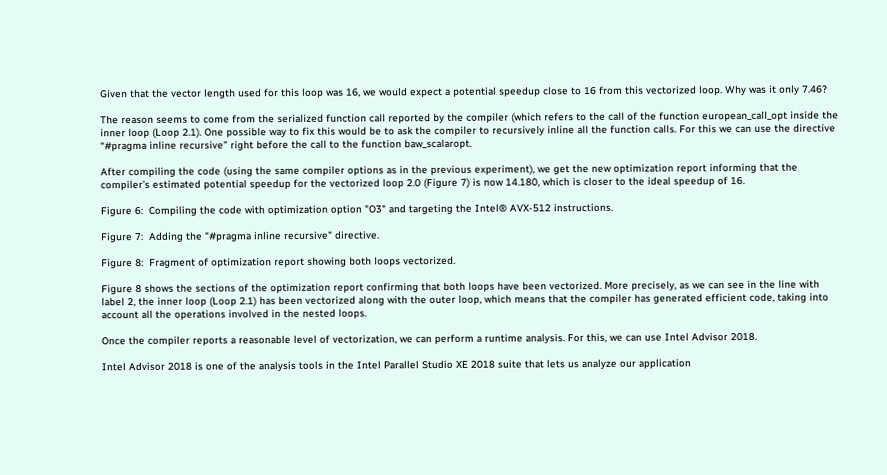Given that the vector length used for this loop was 16, we would expect a potential speedup close to 16 from this vectorized loop. Why was it only 7.46?

The reason seems to come from the serialized function call reported by the compiler (which refers to the call of the function european_call_opt inside the inner loop (Loop 2.1). One possible way to fix this would be to ask the compiler to recursively inline all the function calls. For this we can use the directive “#pragma inline recursive” right before the call to the function baw_scalaropt.

After compiling the code (using the same compiler options as in the previous experiment), we get the new optimization report informing that the compiler’s estimated potential speedup for the vectorized loop 2.0 (Figure 7) is now 14.180, which is closer to the ideal speedup of 16.

Figure 6:  Compiling the code with optimization option "O3" and targeting the Intel® AVX-512 instructions.

Figure 7:  Adding the "#pragma inline recursive" directive.

Figure 8:  Fragment of optimization report showing both loops vectorized.

Figure 8 shows the sections of the optimization report confirming that both loops have been vectorized. More precisely, as we can see in the line with label 2, the inner loop (Loop 2.1) has been vectorized along with the outer loop, which means that the compiler has generated efficient code, taking into account all the operations involved in the nested loops.

Once the compiler reports a reasonable level of vectorization, we can perform a runtime analysis. For this, we can use Intel Advisor 2018.

Intel Advisor 2018 is one of the analysis tools in the Intel Parallel Studio XE 2018 suite that lets us analyze our application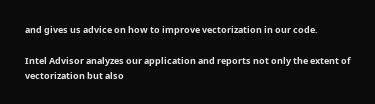and gives us advice on how to improve vectorization in our code.

Intel Advisor analyzes our application and reports not only the extent of vectorization but also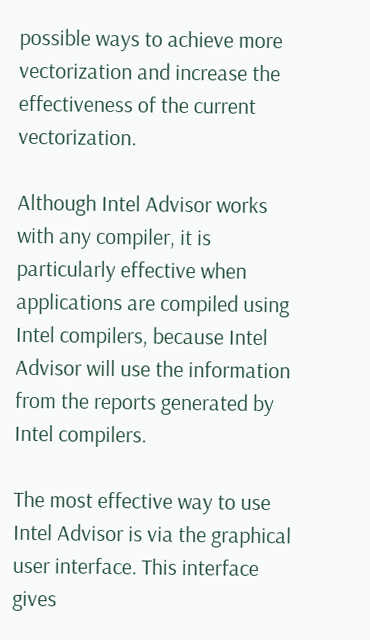possible ways to achieve more vectorization and increase the effectiveness of the current vectorization.

Although Intel Advisor works with any compiler, it is particularly effective when applications are compiled using Intel compilers, because Intel Advisor will use the information from the reports generated by Intel compilers.

The most effective way to use Intel Advisor is via the graphical user interface. This interface gives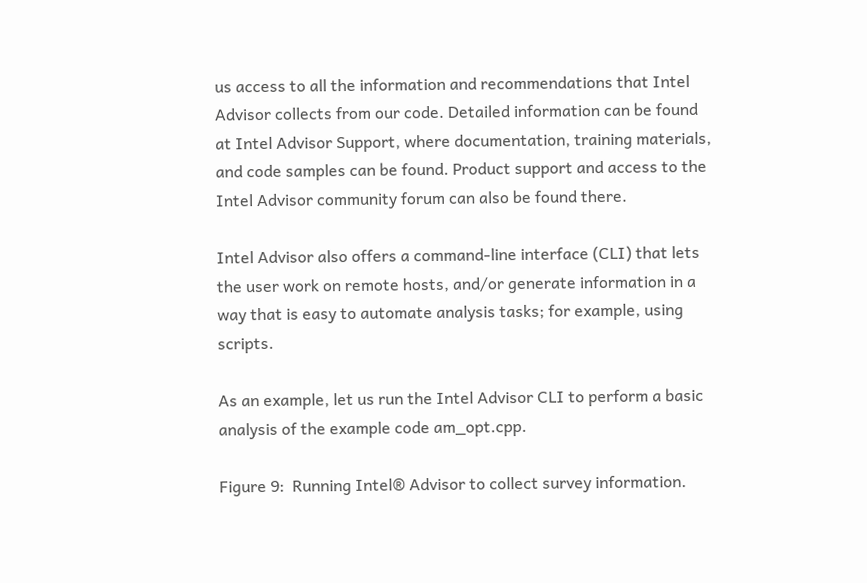us access to all the information and recommendations that Intel Advisor collects from our code. Detailed information can be found at Intel Advisor Support, where documentation, training materials, and code samples can be found. Product support and access to the Intel Advisor community forum can also be found there.

Intel Advisor also offers a command-line interface (CLI) that lets the user work on remote hosts, and/or generate information in a way that is easy to automate analysis tasks; for example, using scripts.

As an example, let us run the Intel Advisor CLI to perform a basic analysis of the example code am_opt.cpp.

Figure 9:  Running Intel® Advisor to collect survey information.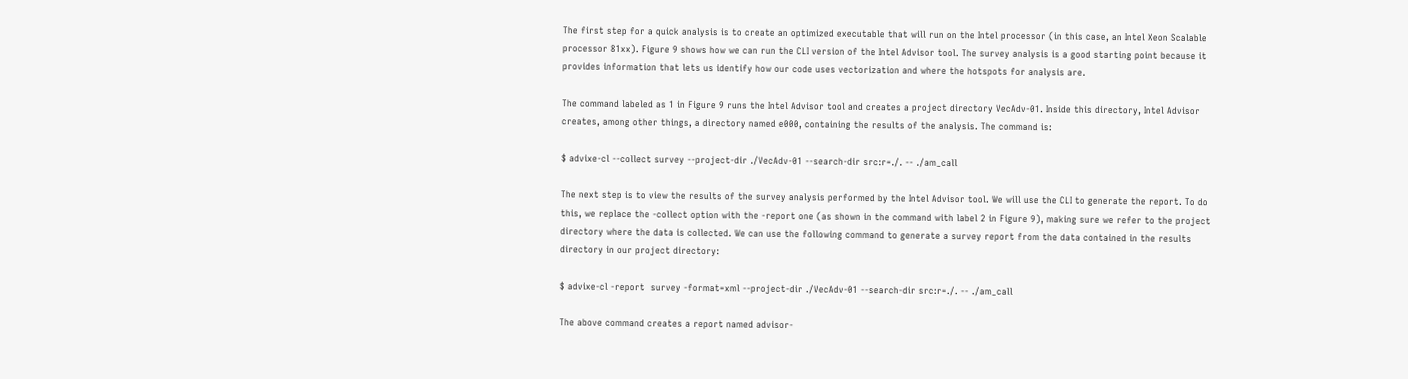The first step for a quick analysis is to create an optimized executable that will run on the Intel processor (in this case, an Intel Xeon Scalable processor 81xx). Figure 9 shows how we can run the CLI version of the Intel Advisor tool. The survey analysis is a good starting point because it provides information that lets us identify how our code uses vectorization and where the hotspots for analysis are.

The command labeled as 1 in Figure 9 runs the Intel Advisor tool and creates a project directory VecAdv-01. Inside this directory, Intel Advisor creates, among other things, a directory named e000, containing the results of the analysis. The command is:

$ advixe-cl --collect survey --project-dir ./VecAdv-01 --search-dir src:r=./. -- ./am_call

The next step is to view the results of the survey analysis performed by the Intel Advisor tool. We will use the CLI to generate the report. To do this, we replace the -collect option with the -report one (as shown in the command with label 2 in Figure 9), making sure we refer to the project directory where the data is collected. We can use the following command to generate a survey report from the data contained in the results directory in our project directory:

$ advixe-cl -report  survey -format=xml --project-dir ./VecAdv-01 --search-dir src:r=./. -- ./am_call

The above command creates a report named advisor-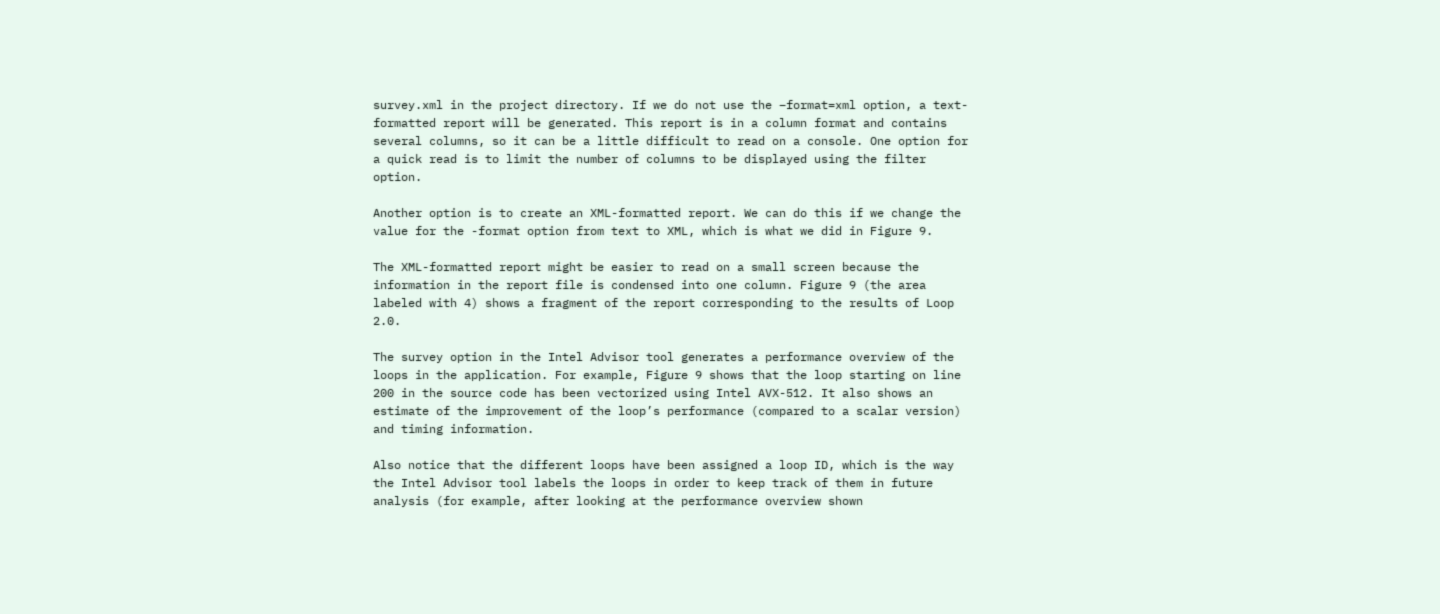survey.xml in the project directory. If we do not use the –format=xml option, a text-formatted report will be generated. This report is in a column format and contains several columns, so it can be a little difficult to read on a console. One option for a quick read is to limit the number of columns to be displayed using the filter option.

Another option is to create an XML-formatted report. We can do this if we change the value for the -format option from text to XML, which is what we did in Figure 9.

The XML-formatted report might be easier to read on a small screen because the information in the report file is condensed into one column. Figure 9 (the area labeled with 4) shows a fragment of the report corresponding to the results of Loop 2.0.

The survey option in the Intel Advisor tool generates a performance overview of the loops in the application. For example, Figure 9 shows that the loop starting on line 200 in the source code has been vectorized using Intel AVX-512. It also shows an estimate of the improvement of the loop’s performance (compared to a scalar version) and timing information.

Also notice that the different loops have been assigned a loop ID, which is the way the Intel Advisor tool labels the loops in order to keep track of them in future analysis (for example, after looking at the performance overview shown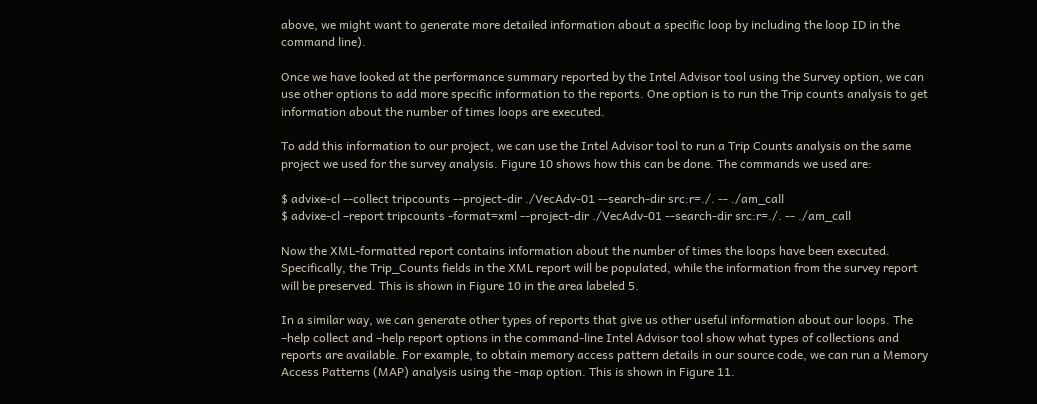above, we might want to generate more detailed information about a specific loop by including the loop ID in the command line).

Once we have looked at the performance summary reported by the Intel Advisor tool using the Survey option, we can use other options to add more specific information to the reports. One option is to run the Trip counts analysis to get information about the number of times loops are executed.

To add this information to our project, we can use the Intel Advisor tool to run a Trip Counts analysis on the same project we used for the survey analysis. Figure 10 shows how this can be done. The commands we used are:

$ advixe-cl --collect tripcounts --project-dir ./VecAdv-01 --search-dir src:r=./. -- ./am_call
$ advixe-cl –report tripcounts -format=xml --project-dir ./VecAdv-01 --search-dir src:r=./. -- ./am_call

Now the XML-formatted report contains information about the number of times the loops have been executed. Specifically, the Trip_Counts fields in the XML report will be populated, while the information from the survey report will be preserved. This is shown in Figure 10 in the area labeled 5.

In a similar way, we can generate other types of reports that give us other useful information about our loops. The –help collect and –help report options in the command-line Intel Advisor tool show what types of collections and reports are available. For example, to obtain memory access pattern details in our source code, we can run a Memory Access Patterns (MAP) analysis using the -map option. This is shown in Figure 11.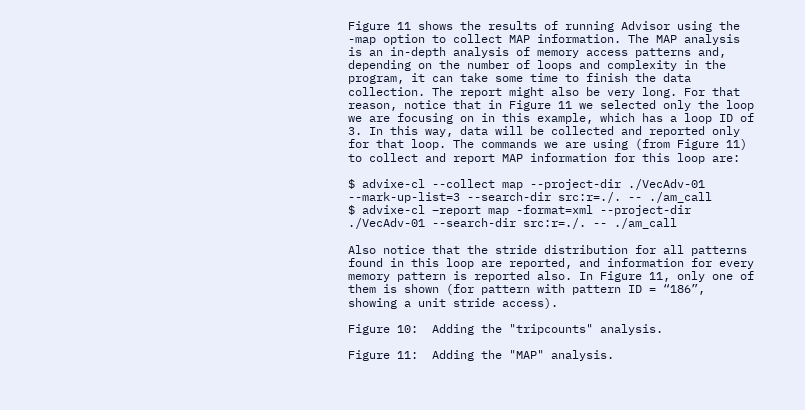Figure 11 shows the results of running Advisor using the -map option to collect MAP information. The MAP analysis is an in-depth analysis of memory access patterns and, depending on the number of loops and complexity in the program, it can take some time to finish the data collection. The report might also be very long. For that reason, notice that in Figure 11 we selected only the loop we are focusing on in this example, which has a loop ID of 3. In this way, data will be collected and reported only for that loop. The commands we are using (from Figure 11) to collect and report MAP information for this loop are:

$ advixe-cl --collect map --project-dir ./VecAdv-01 --mark-up-list=3 --search-dir src:r=./. -- ./am_call
$ advixe-cl –report map -format=xml --project-dir ./VecAdv-01 --search-dir src:r=./. -- ./am_call

Also notice that the stride distribution for all patterns found in this loop are reported, and information for every memory pattern is reported also. In Figure 11, only one of them is shown (for pattern with pattern ID = “186”, showing a unit stride access).

Figure 10:  Adding the "tripcounts" analysis.

Figure 11:  Adding the "MAP" analysis.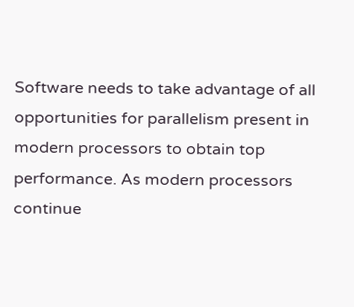Software needs to take advantage of all opportunities for parallelism present in modern processors to obtain top performance. As modern processors continue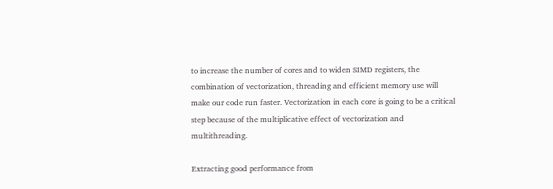to increase the number of cores and to widen SIMD registers, the combination of vectorization, threading and efficient memory use will make our code run faster. Vectorization in each core is going to be a critical step because of the multiplicative effect of vectorization and multithreading.

Extracting good performance from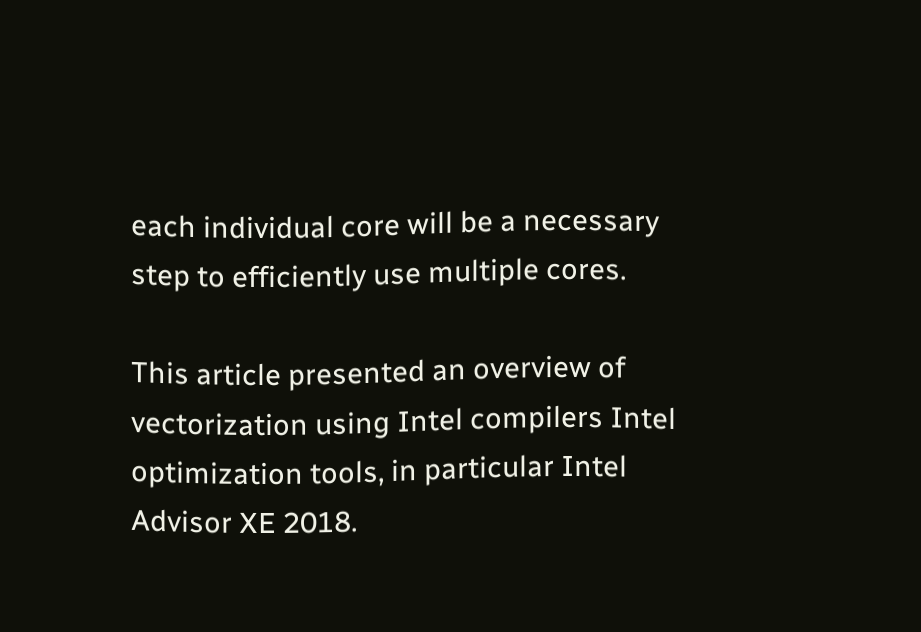each individual core will be a necessary step to efficiently use multiple cores.

This article presented an overview of vectorization using Intel compilers Intel optimization tools, in particular Intel Advisor XE 2018.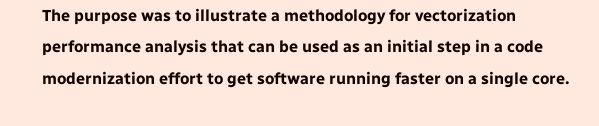The purpose was to illustrate a methodology for vectorization performance analysis that can be used as an initial step in a code modernization effort to get software running faster on a single core.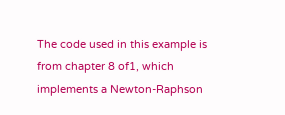The code used in this example is from chapter 8 of1, which implements a Newton-Raphson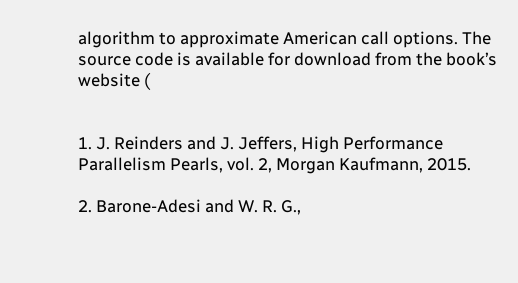algorithm to approximate American call options. The source code is available for download from the book’s website (


1. J. Reinders and J. Jeffers, High Performance Parallelism Pearls, vol. 2, Morgan Kaufmann, 2015.

2. Barone-Adesi and W. R. G.,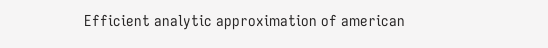Efficient analytic approximation of american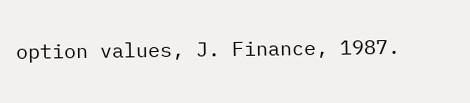option values, J. Finance, 1987.